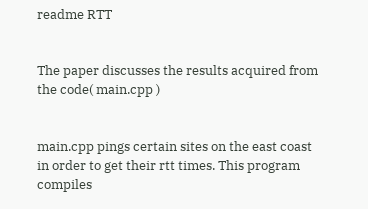readme RTT


The paper discusses the results acquired from the code( main.cpp )


main.cpp pings certain sites on the east coast in order to get their rtt times. This program compiles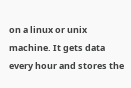on a linux or unix machine. It gets data every hour and stores the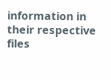information in their respective files